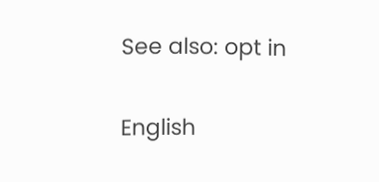See also: opt in

English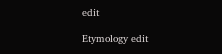edit

Etymology edit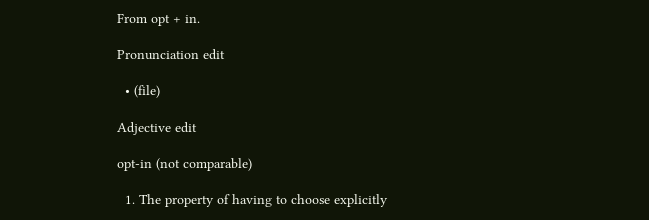From opt + in.

Pronunciation edit

  • (file)

Adjective edit

opt-in (not comparable)

  1. The property of having to choose explicitly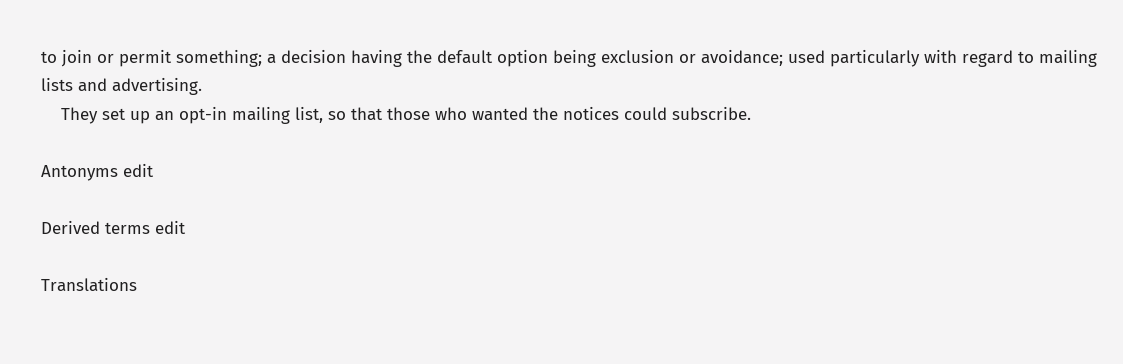to join or permit something; a decision having the default option being exclusion or avoidance; used particularly with regard to mailing lists and advertising.
    They set up an opt-in mailing list, so that those who wanted the notices could subscribe.

Antonyms edit

Derived terms edit

Translations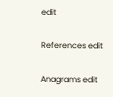edit

References edit

Anagrams edit